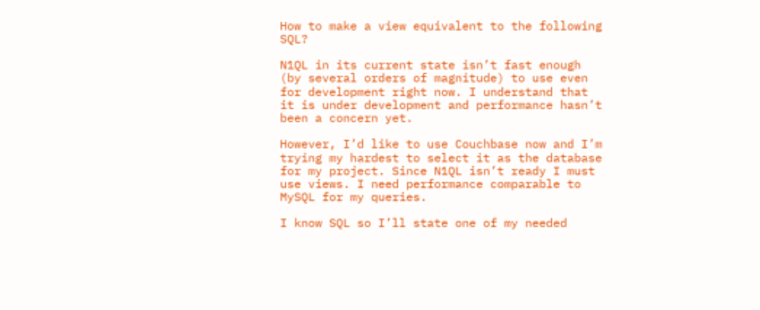How to make a view equivalent to the following SQL?

N1QL in its current state isn’t fast enough (by several orders of magnitude) to use even for development right now. I understand that it is under development and performance hasn’t been a concern yet.

However, I’d like to use Couchbase now and I’m trying my hardest to select it as the database for my project. Since N1QL isn’t ready I must use views. I need performance comparable to MySQL for my queries.

I know SQL so I’ll state one of my needed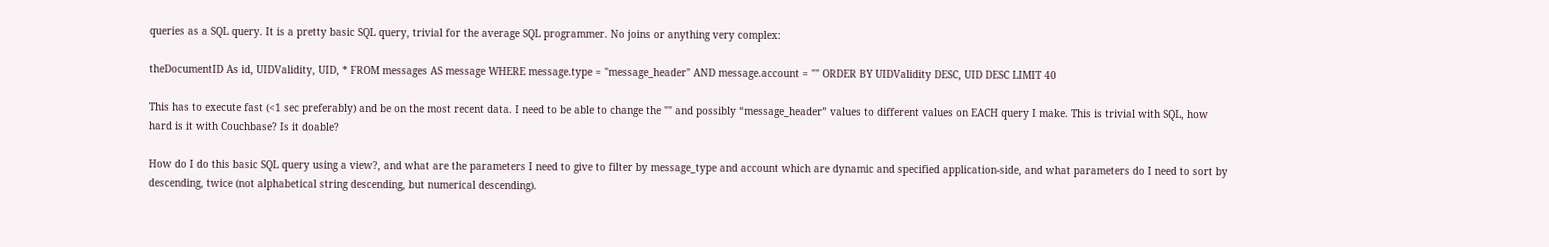queries as a SQL query. It is a pretty basic SQL query, trivial for the average SQL programmer. No joins or anything very complex:

theDocumentID As id, UIDValidity, UID, * FROM messages AS message WHERE message.type = "message_header" AND message.account = "" ORDER BY UIDValidity DESC, UID DESC LIMIT 40

This has to execute fast (<1 sec preferably) and be on the most recent data. I need to be able to change the "" and possibly “message_header” values to different values on EACH query I make. This is trivial with SQL, how hard is it with Couchbase? Is it doable?

How do I do this basic SQL query using a view?, and what are the parameters I need to give to filter by message_type and account which are dynamic and specified application-side, and what parameters do I need to sort by descending, twice (not alphabetical string descending, but numerical descending).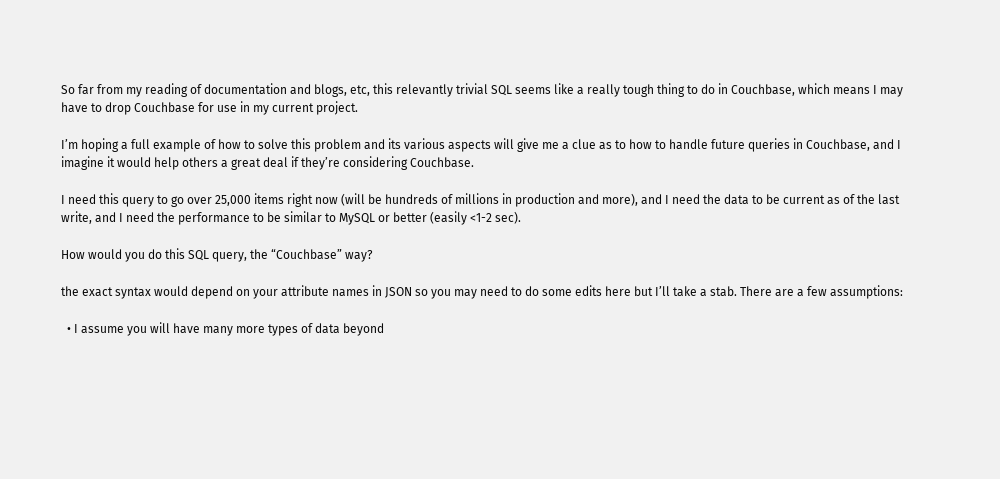So far from my reading of documentation and blogs, etc, this relevantly trivial SQL seems like a really tough thing to do in Couchbase, which means I may have to drop Couchbase for use in my current project.

I’m hoping a full example of how to solve this problem and its various aspects will give me a clue as to how to handle future queries in Couchbase, and I imagine it would help others a great deal if they’re considering Couchbase.

I need this query to go over 25,000 items right now (will be hundreds of millions in production and more), and I need the data to be current as of the last write, and I need the performance to be similar to MySQL or better (easily <1-2 sec).

How would you do this SQL query, the “Couchbase” way?

the exact syntax would depend on your attribute names in JSON so you may need to do some edits here but I’ll take a stab. There are a few assumptions:

  • I assume you will have many more types of data beyond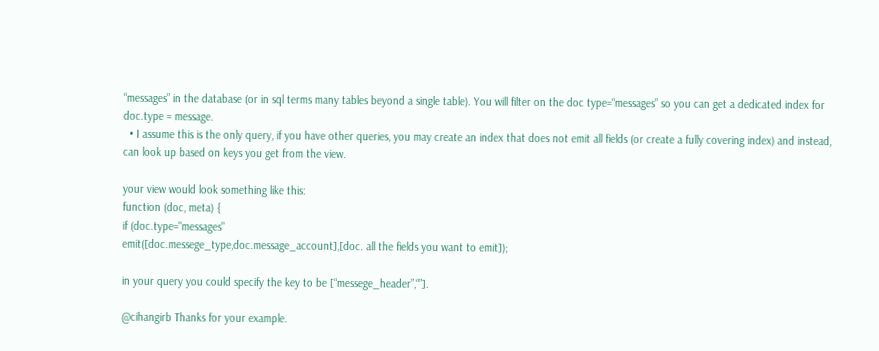“messages” in the database (or in sql terms many tables beyond a single table). You will filter on the doc type=“messages” so you can get a dedicated index for doc.type = message.
  • I assume this is the only query, if you have other queries, you may create an index that does not emit all fields (or create a fully covering index) and instead, can look up based on keys you get from the view.

your view would look something like this:
function (doc, meta) {
if (doc.type="messages"
emit([doc.messege_type,doc.message_account],[doc. all the fields you want to emit]);

in your query you could specify the key to be [“messege_header”,“”].

@cihangirb Thanks for your example.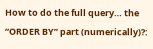How to do the full query… the “ORDER BY” part (numerically)?: